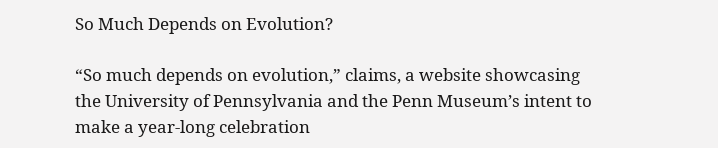So Much Depends on Evolution?

“So much depends on evolution,” claims, a website showcasing the University of Pennsylvania and the Penn Museum’s intent to make a year-long celebration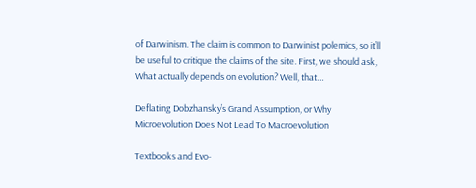of Darwinism. The claim is common to Darwinist polemics, so it’ll be useful to critique the claims of the site. First, we should ask, What actually depends on evolution? Well, that…

Deflating Dobzhansky’s Grand Assumption, or Why Microevolution Does Not Lead To Macroevolution

Textbooks and Evo-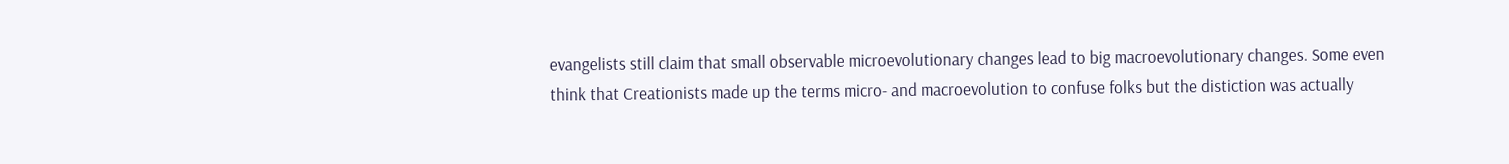evangelists still claim that small observable microevolutionary changes lead to big macroevolutionary changes. Some even think that Creationists made up the terms micro- and macroevolution to confuse folks but the distiction was actually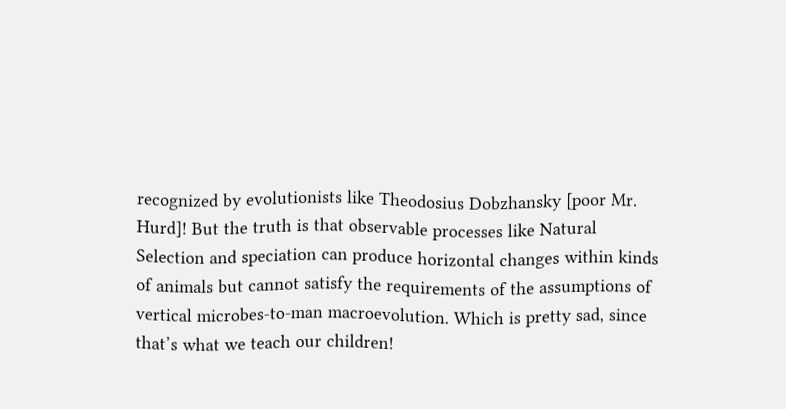recognized by evolutionists like Theodosius Dobzhansky [poor Mr. Hurd]! But the truth is that observable processes like Natural Selection and speciation can produce horizontal changes within kinds of animals but cannot satisfy the requirements of the assumptions of vertical microbes-to-man macroevolution. Which is pretty sad, since that’s what we teach our children!